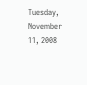Tuesday, November 11, 2008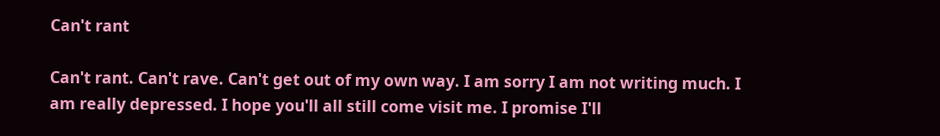Can't rant

Can't rant. Can't rave. Can't get out of my own way. I am sorry I am not writing much. I am really depressed. I hope you'll all still come visit me. I promise I'll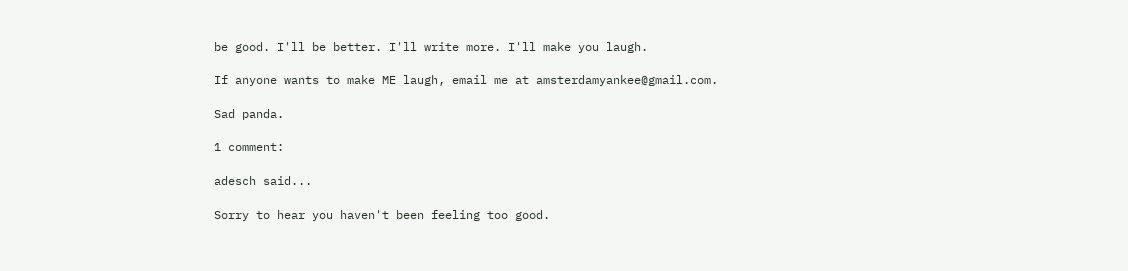be good. I'll be better. I'll write more. I'll make you laugh.

If anyone wants to make ME laugh, email me at amsterdamyankee@gmail.com.

Sad panda.

1 comment:

adesch said...

Sorry to hear you haven't been feeling too good.